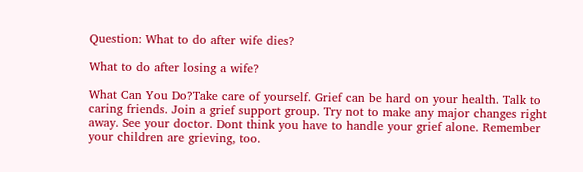Question: What to do after wife dies?

What to do after losing a wife?

What Can You Do?Take care of yourself. Grief can be hard on your health. Talk to caring friends. Join a grief support group. Try not to make any major changes right away. See your doctor. Dont think you have to handle your grief alone. Remember your children are grieving, too.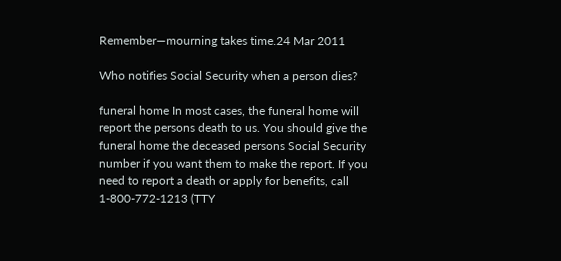Remember—mourning takes time.24 Mar 2011

Who notifies Social Security when a person dies?

funeral home In most cases, the funeral home will report the persons death to us. You should give the funeral home the deceased persons Social Security number if you want them to make the report. If you need to report a death or apply for benefits, call 1-800-772-1213 (TTY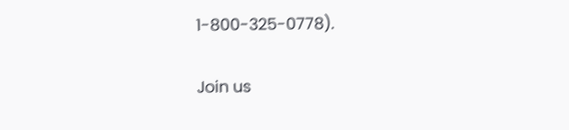1-800-325-0778).

Join us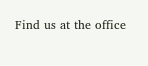Find us at the office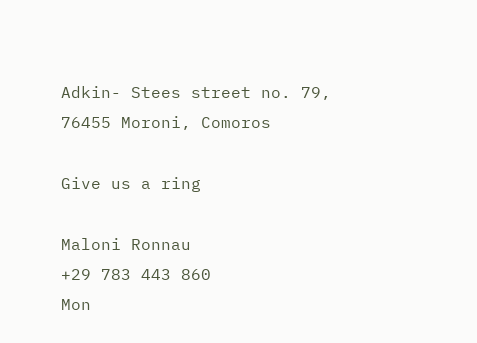Adkin- Stees street no. 79, 76455 Moroni, Comoros

Give us a ring

Maloni Ronnau
+29 783 443 860
Mon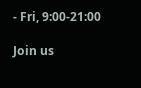- Fri, 9:00-21:00

Join us